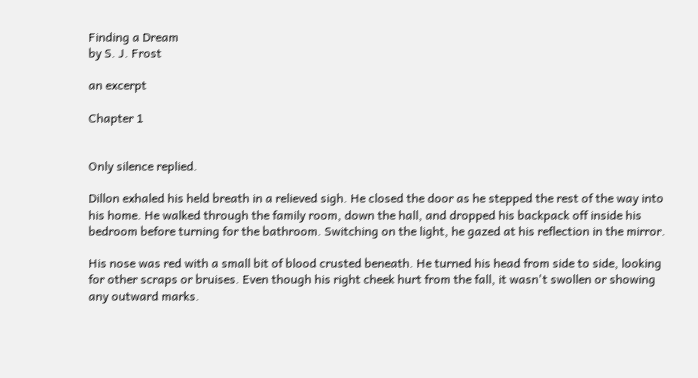Finding a Dream
by S. J. Frost

an excerpt

Chapter 1


Only silence replied.

Dillon exhaled his held breath in a relieved sigh. He closed the door as he stepped the rest of the way into his home. He walked through the family room, down the hall, and dropped his backpack off inside his bedroom before turning for the bathroom. Switching on the light, he gazed at his reflection in the mirror.

His nose was red with a small bit of blood crusted beneath. He turned his head from side to side, looking for other scraps or bruises. Even though his right cheek hurt from the fall, it wasn't swollen or showing any outward marks.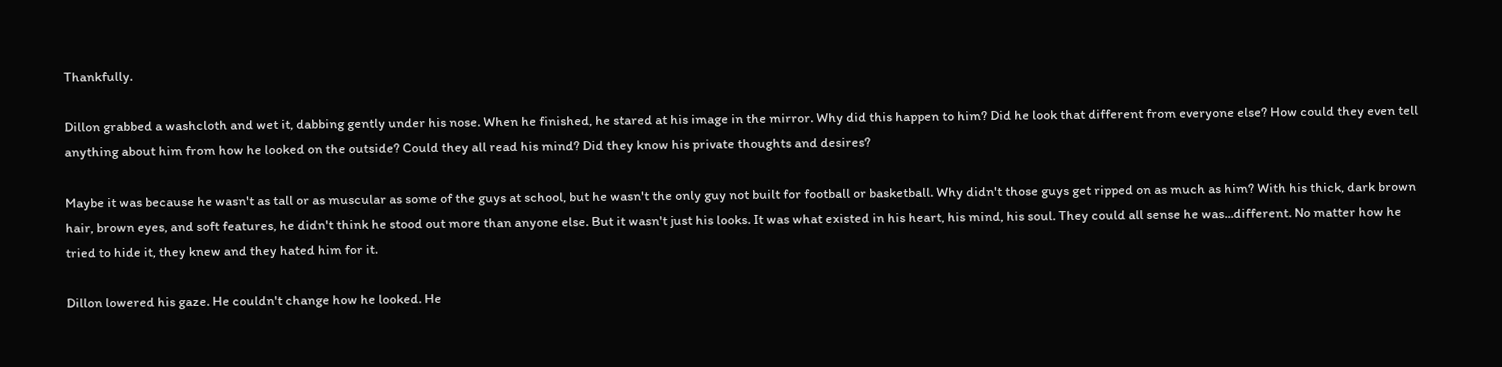Thankfully.

Dillon grabbed a washcloth and wet it, dabbing gently under his nose. When he finished, he stared at his image in the mirror. Why did this happen to him? Did he look that different from everyone else? How could they even tell anything about him from how he looked on the outside? Could they all read his mind? Did they know his private thoughts and desires?

Maybe it was because he wasn't as tall or as muscular as some of the guys at school, but he wasn't the only guy not built for football or basketball. Why didn't those guys get ripped on as much as him? With his thick, dark brown hair, brown eyes, and soft features, he didn't think he stood out more than anyone else. But it wasn't just his looks. It was what existed in his heart, his mind, his soul. They could all sense he was...different. No matter how he tried to hide it, they knew and they hated him for it.

Dillon lowered his gaze. He couldn't change how he looked. He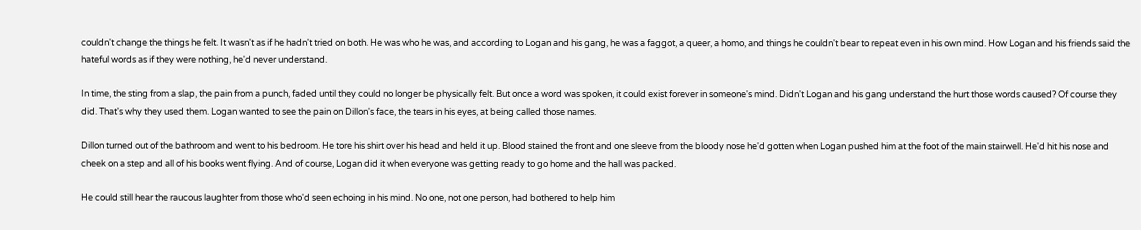couldn't change the things he felt. It wasn't as if he hadn't tried on both. He was who he was, and according to Logan and his gang, he was a faggot, a queer, a homo, and things he couldn't bear to repeat even in his own mind. How Logan and his friends said the hateful words as if they were nothing, he'd never understand.

In time, the sting from a slap, the pain from a punch, faded until they could no longer be physically felt. But once a word was spoken, it could exist forever in someone's mind. Didn't Logan and his gang understand the hurt those words caused? Of course they did. That's why they used them. Logan wanted to see the pain on Dillon's face, the tears in his eyes, at being called those names.

Dillon turned out of the bathroom and went to his bedroom. He tore his shirt over his head and held it up. Blood stained the front and one sleeve from the bloody nose he'd gotten when Logan pushed him at the foot of the main stairwell. He'd hit his nose and cheek on a step and all of his books went flying. And of course, Logan did it when everyone was getting ready to go home and the hall was packed.

He could still hear the raucous laughter from those who'd seen echoing in his mind. No one, not one person, had bothered to help him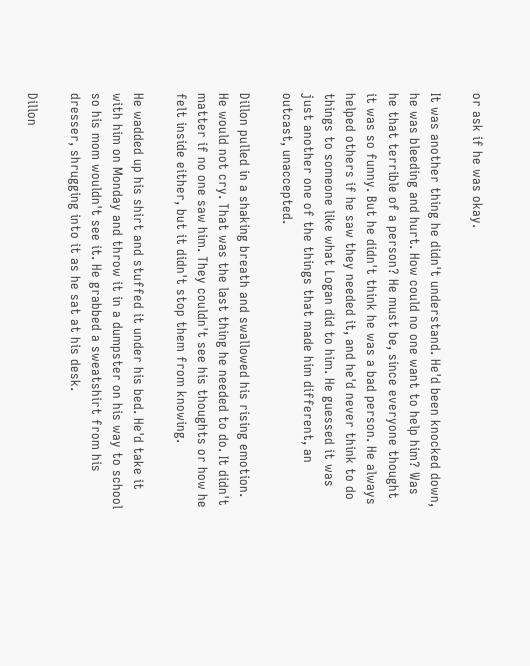or ask if he was okay.

It was another thing he didn't understand. He'd been knocked down, he was bleeding and hurt. How could no one want to help him? Was he that terrible of a person? He must be, since everyone thought it was so funny. But he didn't think he was a bad person. He always helped others if he saw they needed it, and he'd never think to do things to someone like what Logan did to him. He guessed it was just another one of the things that made him different, an outcast, unaccepted.

Dillon pulled in a shaking breath and swallowed his rising emotion. He would not cry. That was the last thing he needed to do. It didn't matter if no one saw him. They couldn't see his thoughts or how he felt inside either, but it didn't stop them from knowing.

He wadded up his shirt and stuffed it under his bed. He'd take it with him on Monday and throw it in a dumpster on his way to school so his mom wouldn't see it. He grabbed a sweatshirt from his dresser, shrugging into it as he sat at his desk.

Dillon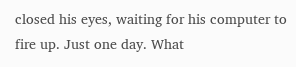closed his eyes, waiting for his computer to fire up. Just one day. What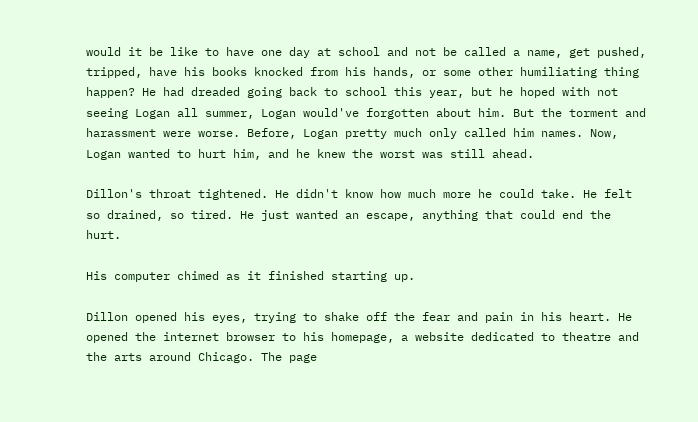would it be like to have one day at school and not be called a name, get pushed, tripped, have his books knocked from his hands, or some other humiliating thing happen? He had dreaded going back to school this year, but he hoped with not seeing Logan all summer, Logan would've forgotten about him. But the torment and harassment were worse. Before, Logan pretty much only called him names. Now, Logan wanted to hurt him, and he knew the worst was still ahead.

Dillon's throat tightened. He didn't know how much more he could take. He felt so drained, so tired. He just wanted an escape, anything that could end the hurt.

His computer chimed as it finished starting up.

Dillon opened his eyes, trying to shake off the fear and pain in his heart. He opened the internet browser to his homepage, a website dedicated to theatre and the arts around Chicago. The page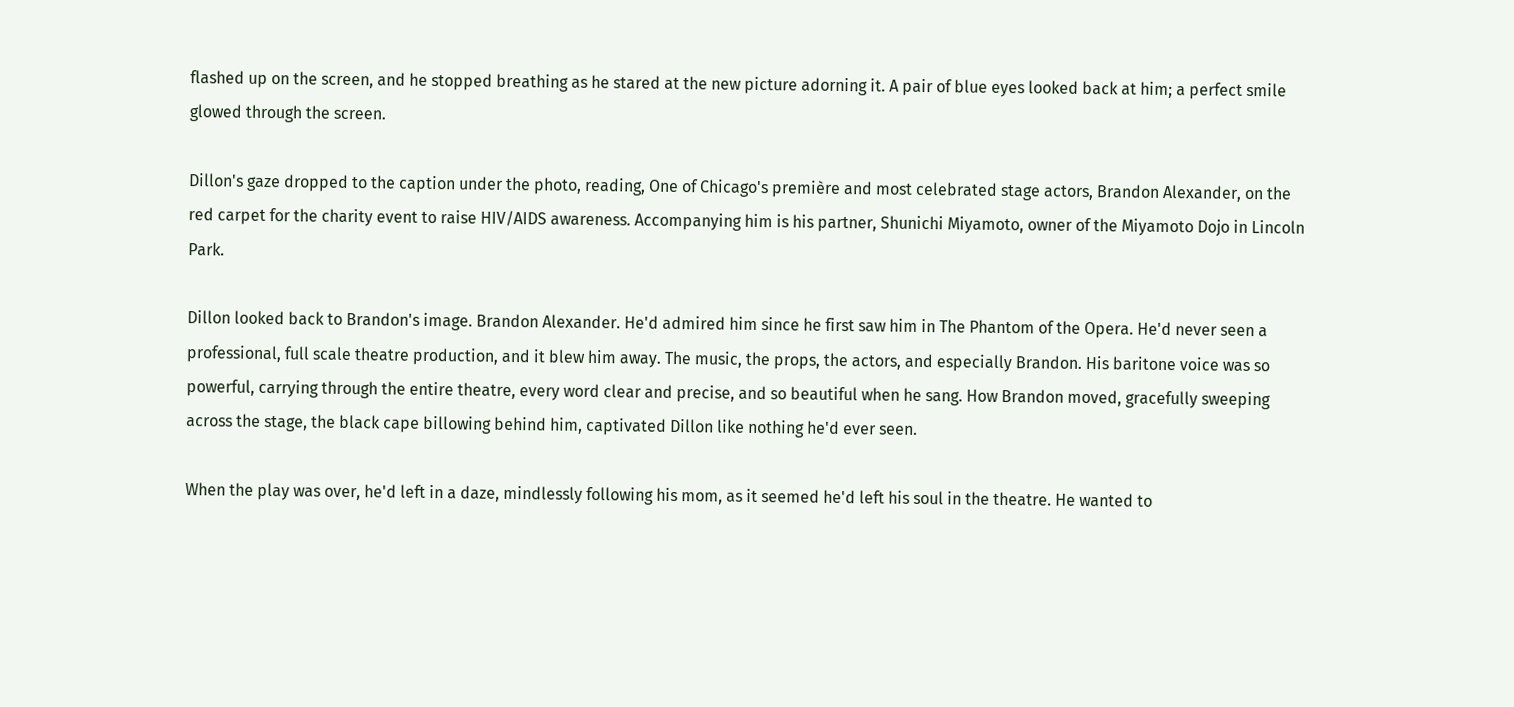flashed up on the screen, and he stopped breathing as he stared at the new picture adorning it. A pair of blue eyes looked back at him; a perfect smile glowed through the screen.

Dillon's gaze dropped to the caption under the photo, reading, One of Chicago's première and most celebrated stage actors, Brandon Alexander, on the red carpet for the charity event to raise HIV/AIDS awareness. Accompanying him is his partner, Shunichi Miyamoto, owner of the Miyamoto Dojo in Lincoln Park.

Dillon looked back to Brandon's image. Brandon Alexander. He'd admired him since he first saw him in The Phantom of the Opera. He'd never seen a professional, full scale theatre production, and it blew him away. The music, the props, the actors, and especially Brandon. His baritone voice was so powerful, carrying through the entire theatre, every word clear and precise, and so beautiful when he sang. How Brandon moved, gracefully sweeping across the stage, the black cape billowing behind him, captivated Dillon like nothing he'd ever seen.

When the play was over, he'd left in a daze, mindlessly following his mom, as it seemed he'd left his soul in the theatre. He wanted to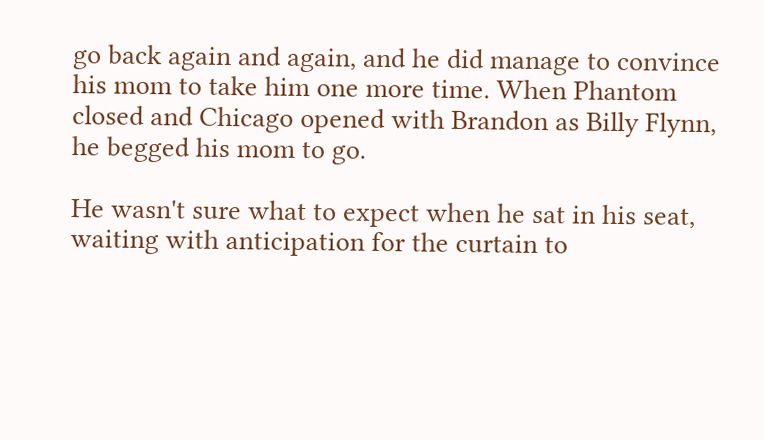go back again and again, and he did manage to convince his mom to take him one more time. When Phantom closed and Chicago opened with Brandon as Billy Flynn, he begged his mom to go.

He wasn't sure what to expect when he sat in his seat, waiting with anticipation for the curtain to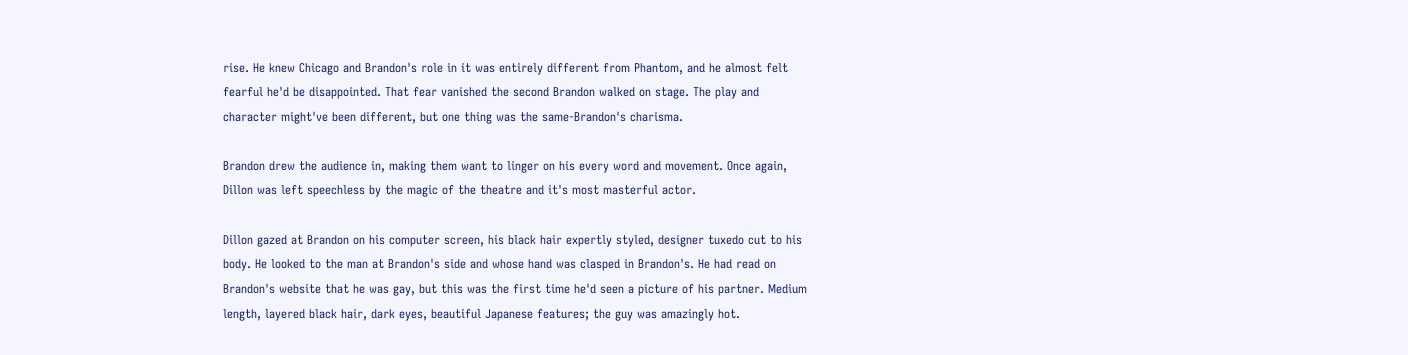rise. He knew Chicago and Brandon's role in it was entirely different from Phantom, and he almost felt fearful he'd be disappointed. That fear vanished the second Brandon walked on stage. The play and character might've been different, but one thing was the same-Brandon's charisma.

Brandon drew the audience in, making them want to linger on his every word and movement. Once again, Dillon was left speechless by the magic of the theatre and it's most masterful actor.

Dillon gazed at Brandon on his computer screen, his black hair expertly styled, designer tuxedo cut to his body. He looked to the man at Brandon's side and whose hand was clasped in Brandon's. He had read on Brandon's website that he was gay, but this was the first time he'd seen a picture of his partner. Medium length, layered black hair, dark eyes, beautiful Japanese features; the guy was amazingly hot.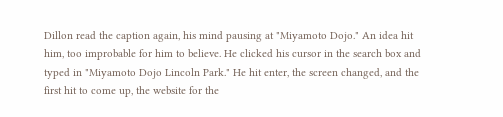Dillon read the caption again, his mind pausing at "Miyamoto Dojo." An idea hit him, too improbable for him to believe. He clicked his cursor in the search box and typed in "Miyamoto Dojo Lincoln Park." He hit enter, the screen changed, and the first hit to come up, the website for the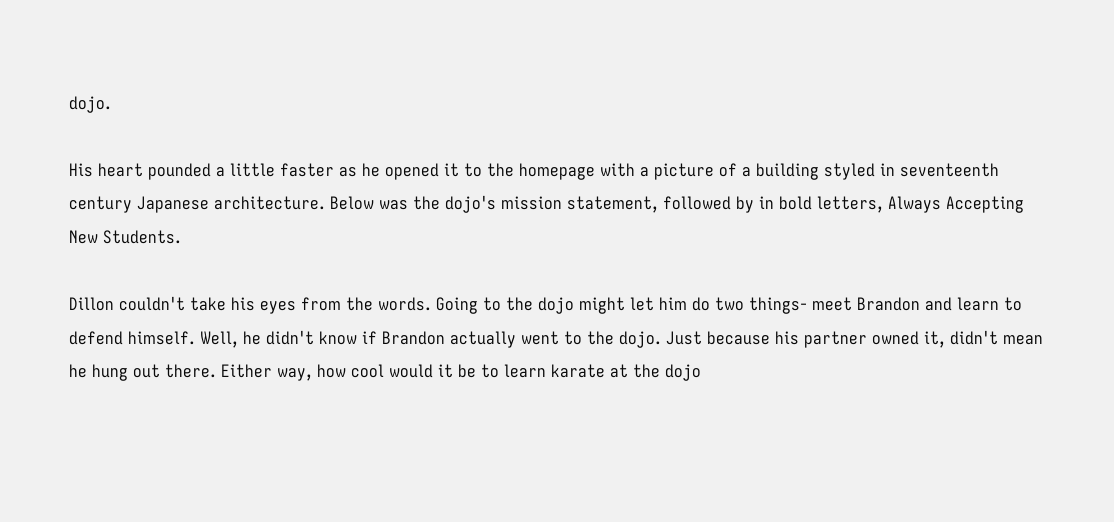dojo.

His heart pounded a little faster as he opened it to the homepage with a picture of a building styled in seventeenth century Japanese architecture. Below was the dojo's mission statement, followed by in bold letters, Always Accepting New Students.

Dillon couldn't take his eyes from the words. Going to the dojo might let him do two things- meet Brandon and learn to defend himself. Well, he didn't know if Brandon actually went to the dojo. Just because his partner owned it, didn't mean he hung out there. Either way, how cool would it be to learn karate at the dojo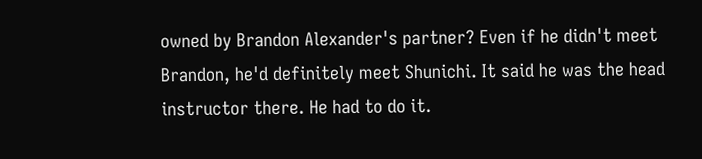owned by Brandon Alexander's partner? Even if he didn't meet Brandon, he'd definitely meet Shunichi. It said he was the head instructor there. He had to do it.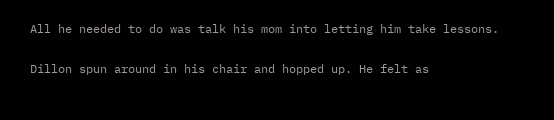All he needed to do was talk his mom into letting him take lessons.

Dillon spun around in his chair and hopped up. He felt as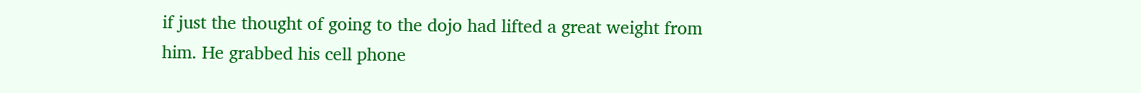if just the thought of going to the dojo had lifted a great weight from him. He grabbed his cell phone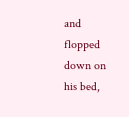and flopped down on his bed,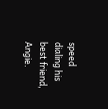speed dialing his best friend, Angie.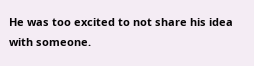He was too excited to not share his idea with someone.